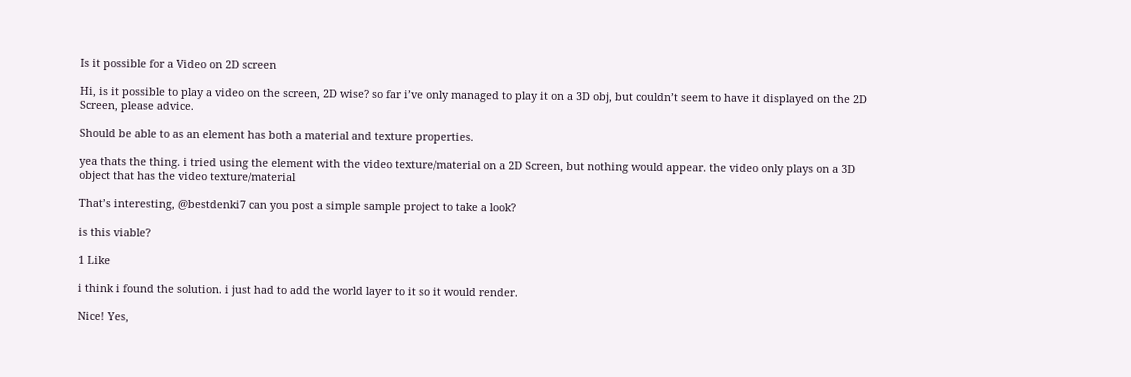Is it possible for a Video on 2D screen

Hi, is it possible to play a video on the screen, 2D wise? so far i’ve only managed to play it on a 3D obj, but couldn’t seem to have it displayed on the 2D Screen, please advice.

Should be able to as an element has both a material and texture properties.

yea thats the thing. i tried using the element with the video texture/material on a 2D Screen, but nothing would appear. the video only plays on a 3D object that has the video texture/material

That’s interesting, @bestdenki7 can you post a simple sample project to take a look?

is this viable?

1 Like

i think i found the solution. i just had to add the world layer to it so it would render.

Nice! Yes,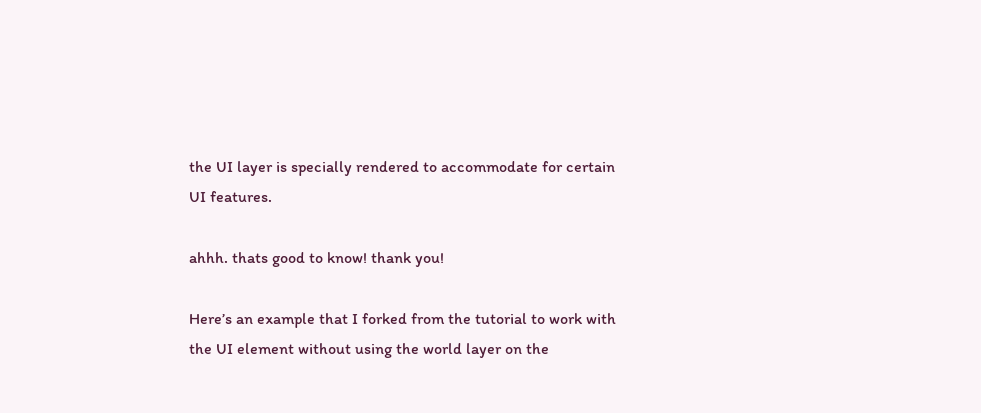the UI layer is specially rendered to accommodate for certain UI features.

ahhh. thats good to know! thank you!

Here’s an example that I forked from the tutorial to work with the UI element without using the world layer on the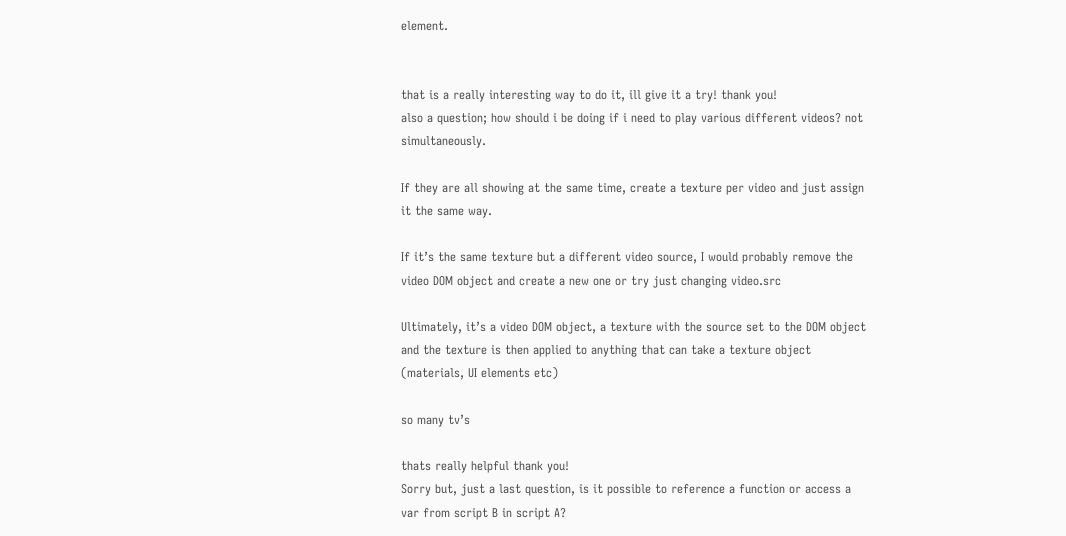element.


that is a really interesting way to do it, ill give it a try! thank you!
also a question; how should i be doing if i need to play various different videos? not simultaneously.

If they are all showing at the same time, create a texture per video and just assign it the same way.

If it’s the same texture but a different video source, I would probably remove the video DOM object and create a new one or try just changing video.src

Ultimately, it’s a video DOM object, a texture with the source set to the DOM object and the texture is then applied to anything that can take a texture object (materials, UI elements etc)

so many tv’s

thats really helpful thank you!
Sorry but, just a last question, is it possible to reference a function or access a var from script B in script A?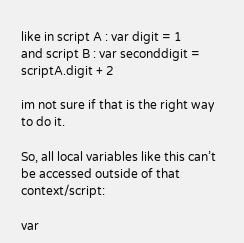like in script A : var digit = 1
and script B : var seconddigit = scriptA.digit + 2

im not sure if that is the right way to do it.

So, all local variables like this can’t be accessed outside of that context/script:

var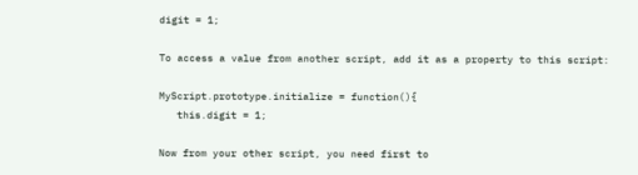digit = 1;

To access a value from another script, add it as a property to this script:

MyScript.prototype.initialize = function(){
   this.digit = 1;

Now from your other script, you need first to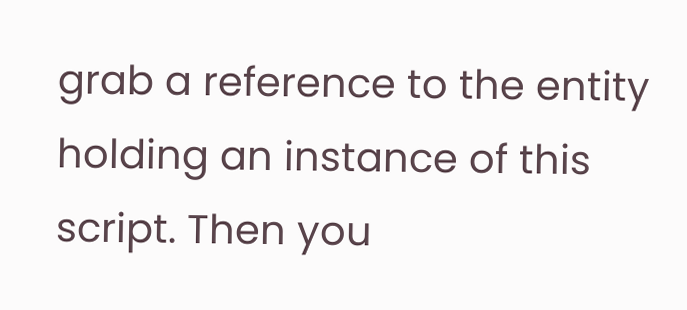grab a reference to the entity holding an instance of this script. Then you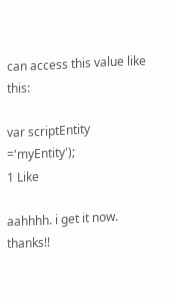can access this value like this:

var scriptEntity ='myEntity');
1 Like

aahhhh. i get it now. thanks!!